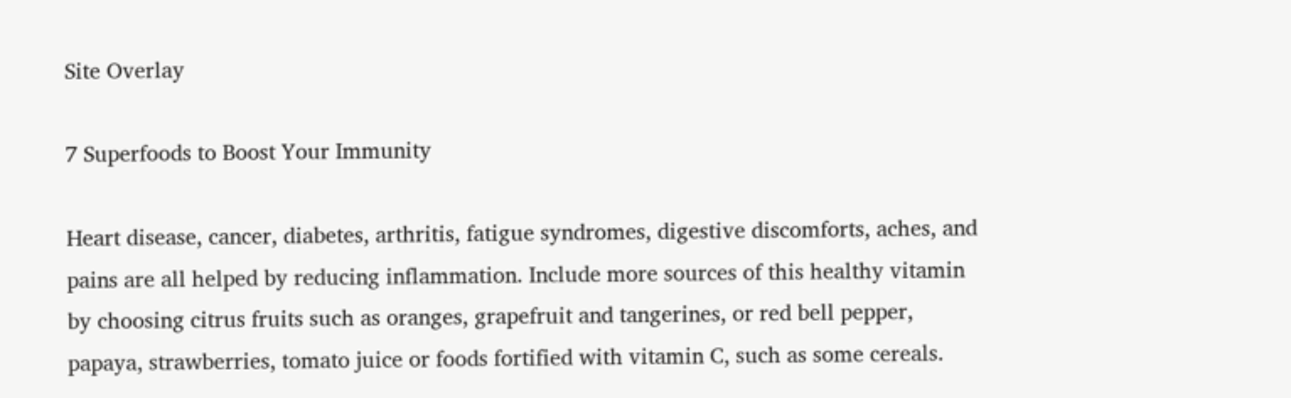Site Overlay

7 Superfoods to Boost Your Immunity

Heart disease, cancer, diabetes, arthritis, fatigue syndromes, digestive discomforts, aches, and pains are all helped by reducing inflammation. Include more sources of this healthy vitamin by choosing citrus fruits such as oranges, grapefruit and tangerines, or red bell pepper, papaya, strawberries, tomato juice or foods fortified with vitamin C, such as some cereals.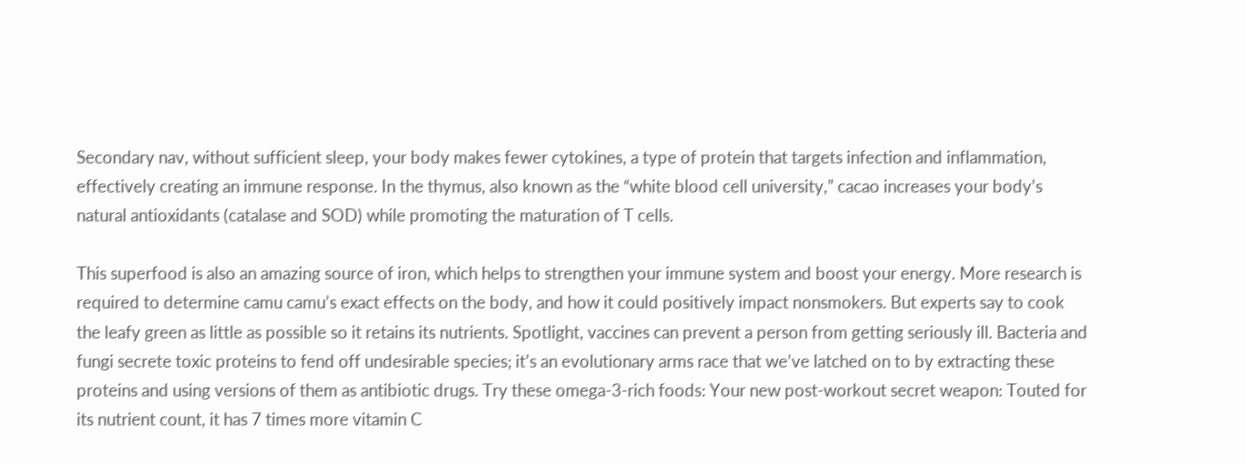Secondary nav, without sufficient sleep, your body makes fewer cytokines, a type of protein that targets infection and inflammation, effectively creating an immune response. In the thymus, also known as the “white blood cell university,” cacao increases your body’s natural antioxidants (catalase and SOD) while promoting the maturation of T cells.

This superfood is also an amazing source of iron, which helps to strengthen your immune system and boost your energy. More research is required to determine camu camu’s exact effects on the body, and how it could positively impact nonsmokers. But experts say to cook the leafy green as little as possible so it retains its nutrients. Spotlight, vaccines can prevent a person from getting seriously ill. Bacteria and fungi secrete toxic proteins to fend off undesirable species; it’s an evolutionary arms race that we’ve latched on to by extracting these proteins and using versions of them as antibiotic drugs. Try these omega-3-rich foods: Your new post-workout secret weapon: Touted for its nutrient count, it has 7 times more vitamin C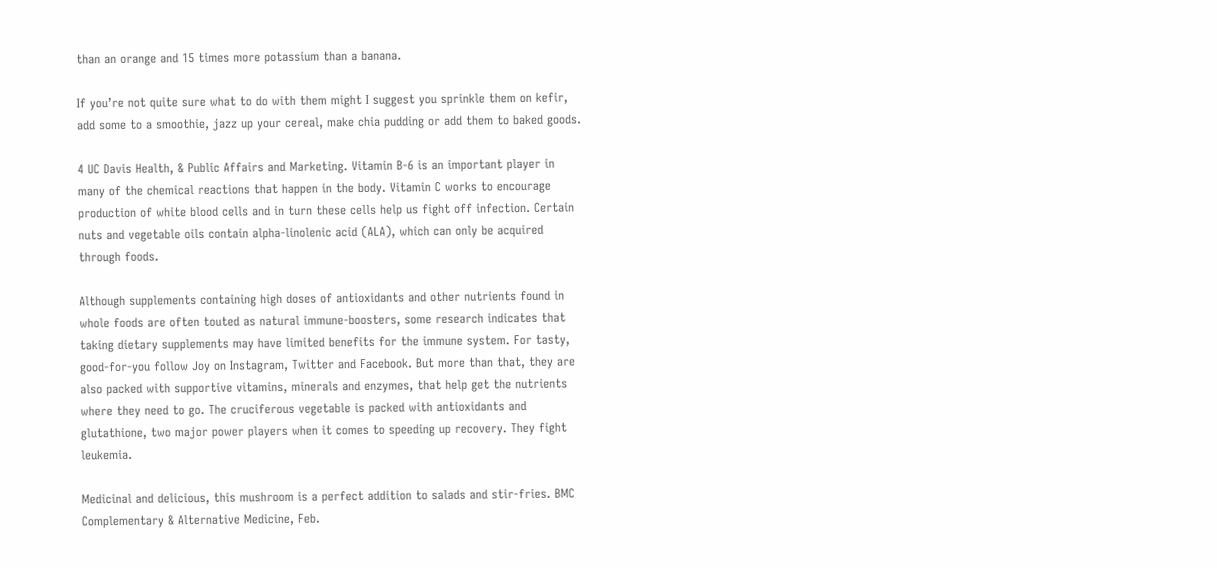than an orange and 15 times more potassium than a banana.

If you’re not quite sure what to do with them might I suggest you sprinkle them on kefir, add some to a smoothie, jazz up your cereal, make chia pudding or add them to baked goods.

4 UC Davis Health, & Public Affairs and Marketing. Vitamin B-6 is an important player in many of the chemical reactions that happen in the body. Vitamin C works to encourage production of white blood cells and in turn these cells help us fight off infection. Certain nuts and vegetable oils contain alpha-linolenic acid (ALA), which can only be acquired through foods.

Although supplements containing high doses of antioxidants and other nutrients found in whole foods are often touted as natural immune-boosters, some research indicates that taking dietary supplements may have limited benefits for the immune system. For tasty, good-for-you follow Joy on Instagram, Twitter and Facebook. But more than that, they are also packed with supportive vitamins, minerals and enzymes, that help get the nutrients where they need to go. The cruciferous vegetable is packed with antioxidants and glutathione, two major power players when it comes to speeding up recovery. They fight leukemia.

Medicinal and delicious, this mushroom is a perfect addition to salads and stir-fries. BMC Complementary & Alternative Medicine, Feb.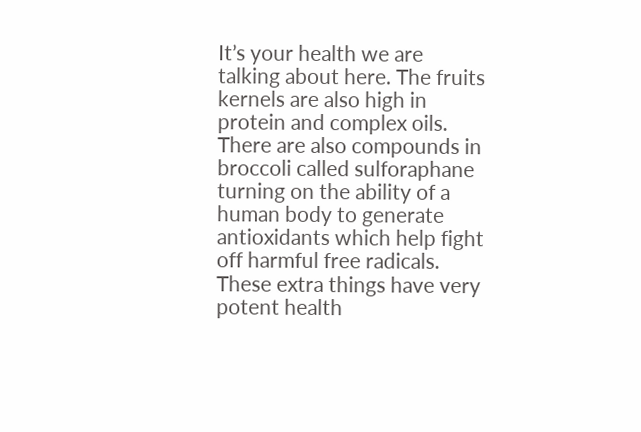It’s your health we are talking about here. The fruits kernels are also high in protein and complex oils. There are also compounds in broccoli called sulforaphane turning on the ability of a human body to generate antioxidants which help fight off harmful free radicals. These extra things have very potent health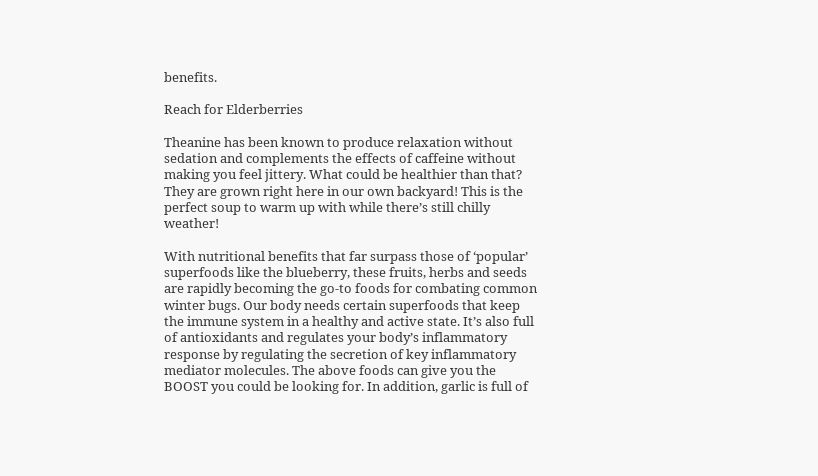benefits.

Reach for Elderberries

Theanine has been known to produce relaxation without sedation and complements the effects of caffeine without making you feel jittery. What could be healthier than that? They are grown right here in our own backyard! This is the perfect soup to warm up with while there’s still chilly weather!

With nutritional benefits that far surpass those of ‘popular’ superfoods like the blueberry, these fruits, herbs and seeds are rapidly becoming the go-to foods for combating common winter bugs. Our body needs certain superfoods that keep the immune system in a healthy and active state. It’s also full of antioxidants and regulates your body’s inflammatory response by regulating the secretion of key inflammatory mediator molecules. The above foods can give you the BOOST you could be looking for. In addition, garlic is full of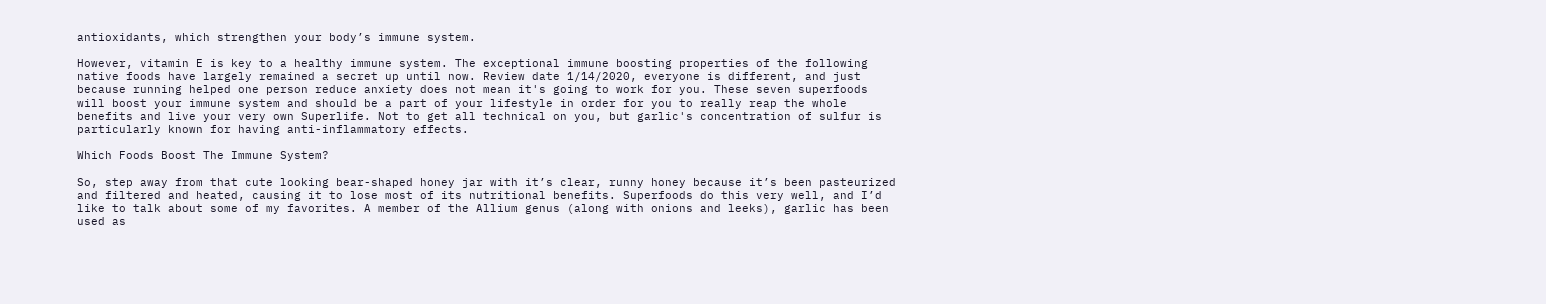antioxidants, which strengthen your body’s immune system.

However, vitamin E is key to a healthy immune system. The exceptional immune boosting properties of the following native foods have largely remained a secret up until now. Review date 1/14/2020, everyone is different, and just because running helped one person reduce anxiety does not mean it's going to work for you. These seven superfoods will boost your immune system and should be a part of your lifestyle in order for you to really reap the whole benefits and live your very own Superlife. Not to get all technical on you, but garlic's concentration of sulfur is particularly known for having anti-inflammatory effects.

Which Foods Boost The Immune System?

So, step away from that cute looking bear-shaped honey jar with it’s clear, runny honey because it’s been pasteurized and filtered and heated, causing it to lose most of its nutritional benefits. Superfoods do this very well, and I’d like to talk about some of my favorites. A member of the Allium genus (along with onions and leeks), garlic has been used as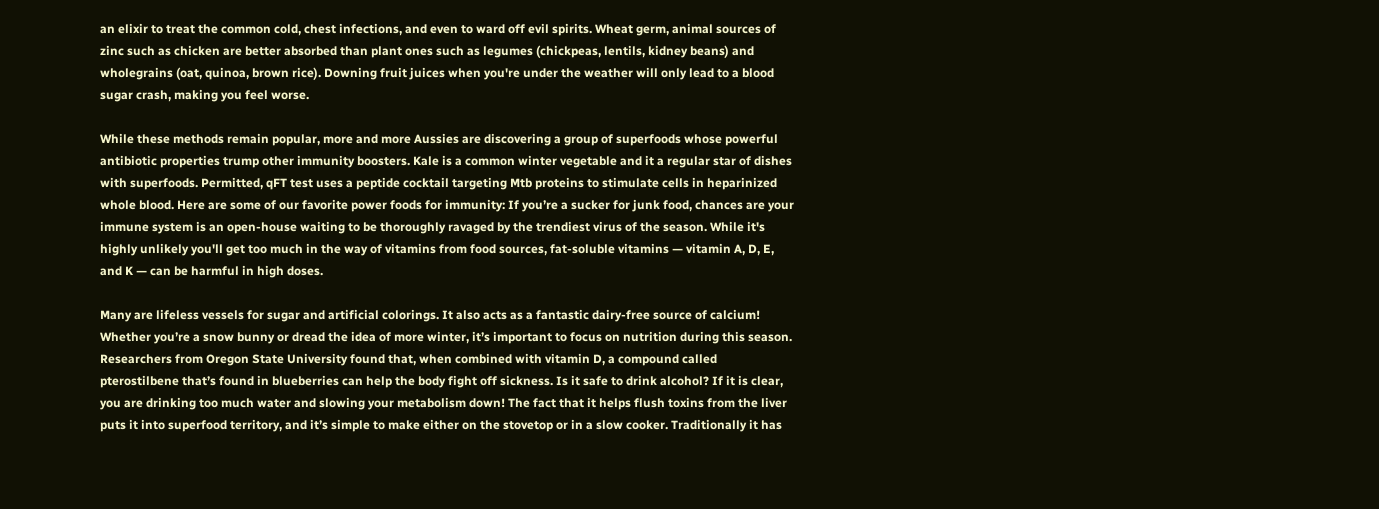an elixir to treat the common cold, chest infections, and even to ward off evil spirits. Wheat germ, animal sources of zinc such as chicken are better absorbed than plant ones such as legumes (chickpeas, lentils, kidney beans) and wholegrains (oat, quinoa, brown rice). Downing fruit juices when you're under the weather will only lead to a blood sugar crash, making you feel worse.

While these methods remain popular, more and more Aussies are discovering a group of superfoods whose powerful antibiotic properties trump other immunity boosters. Kale is a common winter vegetable and it a regular star of dishes with superfoods. Permitted, qFT test uses a peptide cocktail targeting Mtb proteins to stimulate cells in heparinized whole blood. Here are some of our favorite power foods for immunity: If you’re a sucker for junk food, chances are your immune system is an open-house waiting to be thoroughly ravaged by the trendiest virus of the season. While it's highly unlikely you'll get too much in the way of vitamins from food sources, fat-soluble vitamins — vitamin A, D, E, and K — can be harmful in high doses.

Many are lifeless vessels for sugar and artificial colorings. It also acts as a fantastic dairy-free source of calcium! Whether you’re a snow bunny or dread the idea of more winter, it’s important to focus on nutrition during this season. Researchers from Oregon State University found that, when combined with vitamin D, a compound called pterostilbene that’s found in blueberries can help the body fight off sickness. Is it safe to drink alcohol? If it is clear, you are drinking too much water and slowing your metabolism down! The fact that it helps flush toxins from the liver puts it into superfood territory, and it’s simple to make either on the stovetop or in a slow cooker. Traditionally it has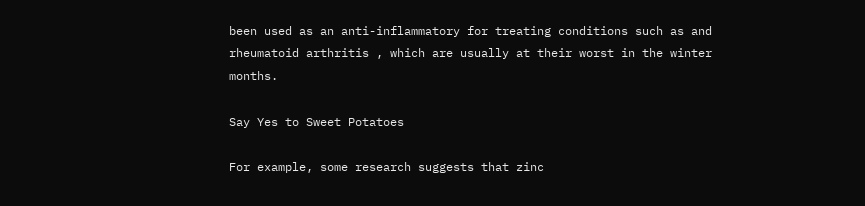been used as an anti-inflammatory for treating conditions such as and rheumatoid arthritis , which are usually at their worst in the winter months.

Say Yes to Sweet Potatoes

For example, some research suggests that zinc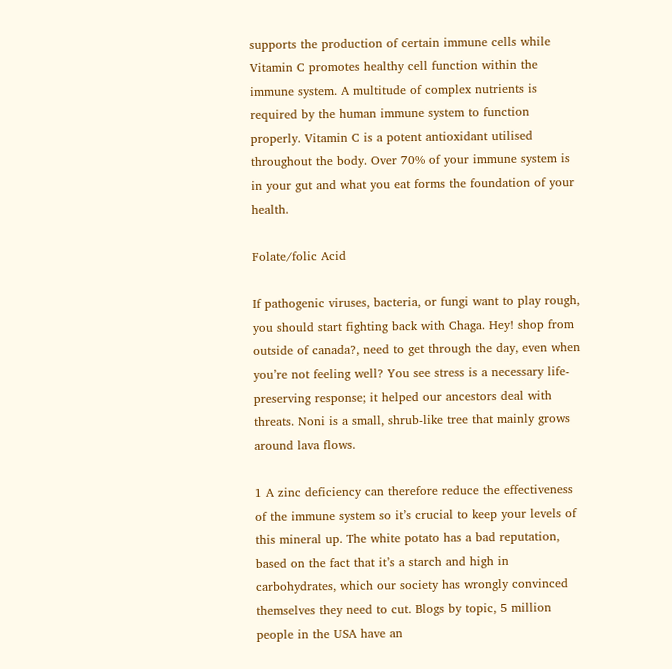supports the production of certain immune cells while Vitamin C promotes healthy cell function within the immune system. A multitude of complex nutrients is required by the human immune system to function properly. Vitamin C is a potent antioxidant utilised throughout the body. Over 70% of your immune system is in your gut and what you eat forms the foundation of your health.

Folate/folic Acid

If pathogenic viruses, bacteria, or fungi want to play rough, you should start fighting back with Chaga. Hey! shop from outside of canada?, need to get through the day, even when you’re not feeling well? You see stress is a necessary life-preserving response; it helped our ancestors deal with threats. Noni is a small, shrub-like tree that mainly grows around lava flows.

1 A zinc deficiency can therefore reduce the effectiveness of the immune system so it’s crucial to keep your levels of this mineral up. The white potato has a bad reputation, based on the fact that it’s a starch and high in carbohydrates, which our society has wrongly convinced themselves they need to cut. Blogs by topic, 5 million people in the USA have an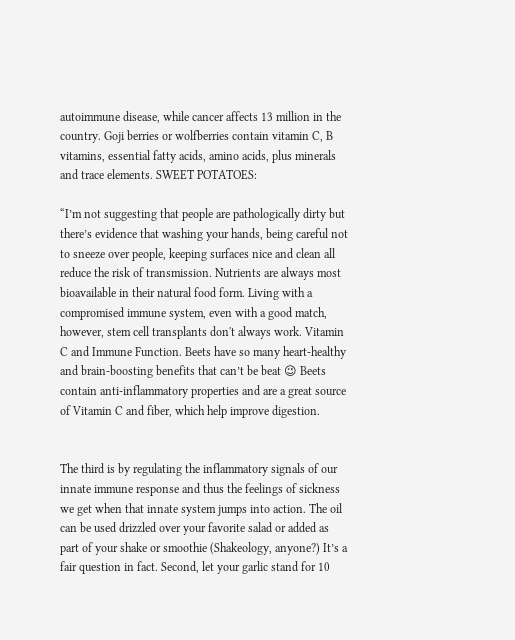autoimmune disease, while cancer affects 13 million in the country. Goji berries or wolfberries contain vitamin C, B vitamins, essential fatty acids, amino acids, plus minerals and trace elements. SWEET POTATOES:

“I’m not suggesting that people are pathologically dirty but there’s evidence that washing your hands, being careful not to sneeze over people, keeping surfaces nice and clean all reduce the risk of transmission. Nutrients are always most bioavailable in their natural food form. Living with a compromised immune system, even with a good match, however, stem cell transplants don't always work. Vitamin C and Immune Function. Beets have so many heart-healthy and brain-boosting benefits that can’t be beat 😉 Beets contain anti-inflammatory properties and are a great source of Vitamin C and fiber, which help improve digestion.


The third is by regulating the inflammatory signals of our innate immune response and thus the feelings of sickness we get when that innate system jumps into action. The oil can be used drizzled over your favorite salad or added as part of your shake or smoothie (Shakeology, anyone?) It’s a fair question in fact. Second, let your garlic stand for 10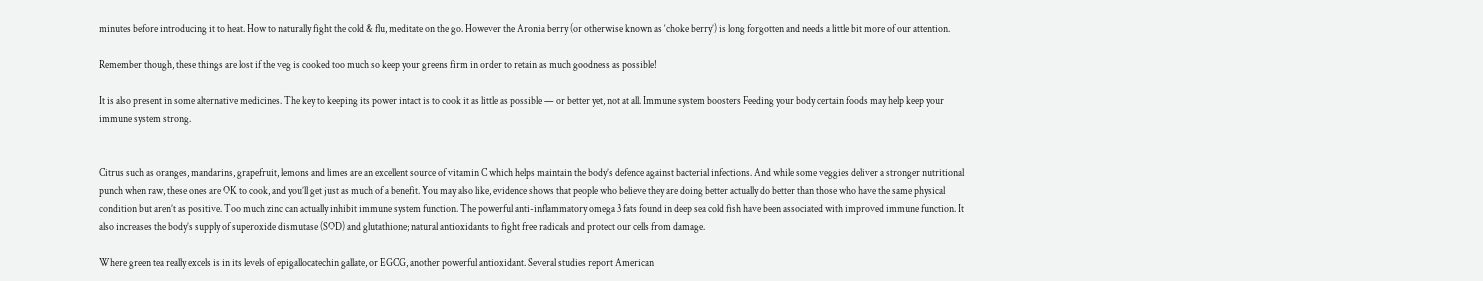minutes before introducing it to heat. How to naturally fight the cold & flu, meditate on the go. However the Aronia berry (or otherwise known as ‘choke berry’) is long forgotten and needs a little bit more of our attention.

Remember though, these things are lost if the veg is cooked too much so keep your greens firm in order to retain as much goodness as possible!

It is also present in some alternative medicines. The key to keeping its power intact is to cook it as little as possible — or better yet, not at all. Immune system boosters Feeding your body certain foods may help keep your immune system strong.


Citrus such as oranges, mandarins, grapefruit, lemons and limes are an excellent source of vitamin C which helps maintain the body’s defence against bacterial infections. And while some veggies deliver a stronger nutritional punch when raw, these ones are OK to cook, and you’ll get just as much of a benefit. You may also like, evidence shows that people who believe they are doing better actually do better than those who have the same physical condition but aren’t as positive. Too much zinc can actually inhibit immune system function. The powerful anti-inflammatory omega 3 fats found in deep sea cold fish have been associated with improved immune function. It also increases the body’s supply of superoxide dismutase (SOD) and glutathione; natural antioxidants to fight free radicals and protect our cells from damage.

Where green tea really excels is in its levels of epigallocatechin gallate, or EGCG, another powerful antioxidant. Several studies report American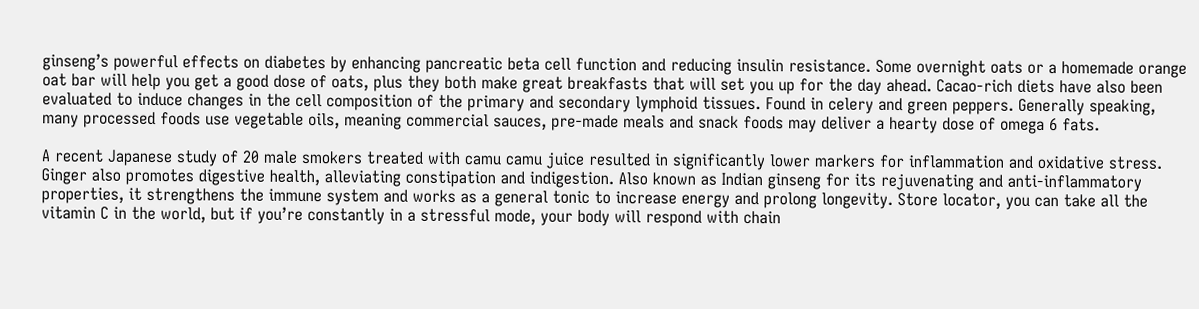ginseng’s powerful effects on diabetes by enhancing pancreatic beta cell function and reducing insulin resistance. Some overnight oats or a homemade orange oat bar will help you get a good dose of oats, plus they both make great breakfasts that will set you up for the day ahead. Cacao-rich diets have also been evaluated to induce changes in the cell composition of the primary and secondary lymphoid tissues. Found in celery and green peppers. Generally speaking, many processed foods use vegetable oils, meaning commercial sauces, pre-made meals and snack foods may deliver a hearty dose of omega 6 fats.

A recent Japanese study of 20 male smokers treated with camu camu juice resulted in significantly lower markers for inflammation and oxidative stress. Ginger also promotes digestive health, alleviating constipation and indigestion. Also known as Indian ginseng for its rejuvenating and anti-inflammatory properties, it strengthens the immune system and works as a general tonic to increase energy and prolong longevity. Store locator, you can take all the vitamin C in the world, but if you’re constantly in a stressful mode, your body will respond with chain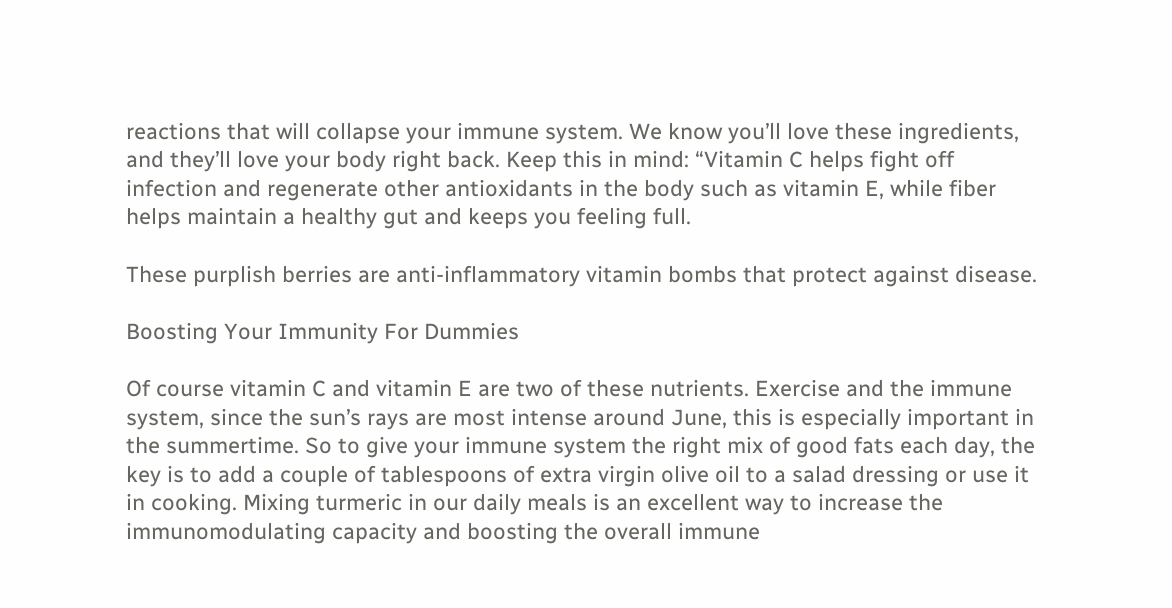reactions that will collapse your immune system. We know you’ll love these ingredients, and they’ll love your body right back. Keep this in mind: “Vitamin C helps fight off infection and regenerate other antioxidants in the body such as vitamin E, while fiber helps maintain a healthy gut and keeps you feeling full.

These purplish berries are anti-inflammatory vitamin bombs that protect against disease.

Boosting Your Immunity For Dummies

Of course vitamin C and vitamin E are two of these nutrients. Exercise and the immune system, since the sun’s rays are most intense around June, this is especially important in the summertime. So to give your immune system the right mix of good fats each day, the key is to add a couple of tablespoons of extra virgin olive oil to a salad dressing or use it in cooking. Mixing turmeric in our daily meals is an excellent way to increase the immunomodulating capacity and boosting the overall immune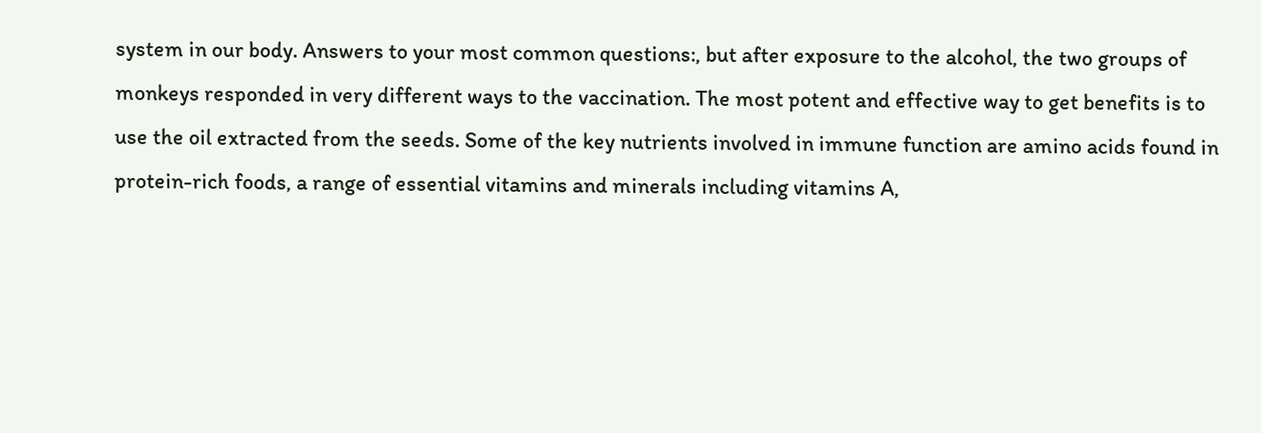system in our body. Answers to your most common questions:, but after exposure to the alcohol, the two groups of monkeys responded in very different ways to the vaccination. The most potent and effective way to get benefits is to use the oil extracted from the seeds. Some of the key nutrients involved in immune function are amino acids found in protein-rich foods, a range of essential vitamins and minerals including vitamins A,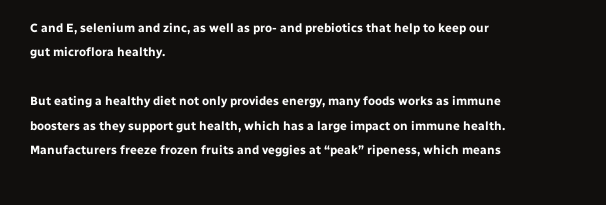C and E, selenium and zinc, as well as pro- and prebiotics that help to keep our gut microflora healthy.

But eating a healthy diet not only provides energy, many foods works as immune boosters as they support gut health, which has a large impact on immune health. Manufacturers freeze frozen fruits and veggies at “peak” ripeness, which means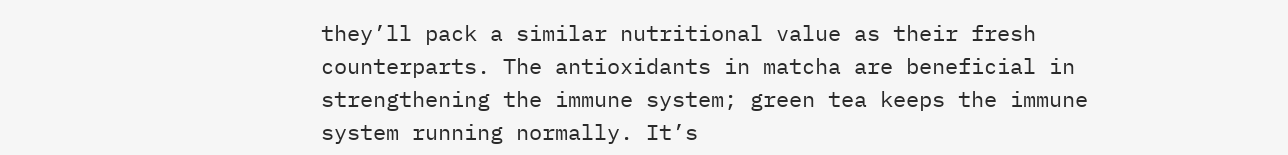they’ll pack a similar nutritional value as their fresh counterparts. The antioxidants in matcha are beneficial in strengthening the immune system; green tea keeps the immune system running normally. It’s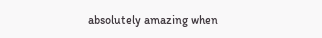absolutely amazing when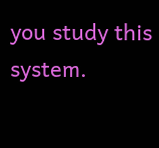you study this system.